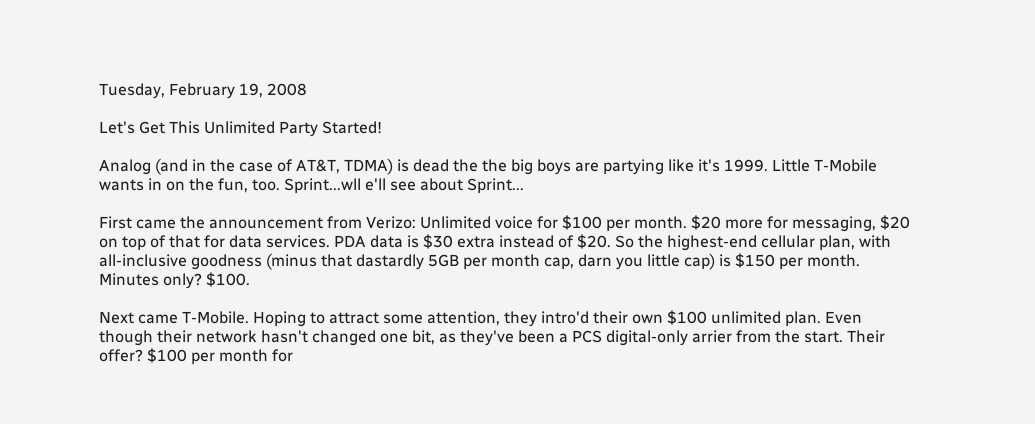Tuesday, February 19, 2008

Let's Get This Unlimited Party Started!

Analog (and in the case of AT&T, TDMA) is dead the the big boys are partying like it's 1999. Little T-Mobile wants in on the fun, too. Sprint...wll e'll see about Sprint...

First came the announcement from Verizo: Unlimited voice for $100 per month. $20 more for messaging, $20 on top of that for data services. PDA data is $30 extra instead of $20. So the highest-end cellular plan, with all-inclusive goodness (minus that dastardly 5GB per month cap, darn you little cap) is $150 per month. Minutes only? $100.

Next came T-Mobile. Hoping to attract some attention, they intro'd their own $100 unlimited plan. Even though their network hasn't changed one bit, as they've been a PCS digital-only arrier from the start. Their offer? $100 per month for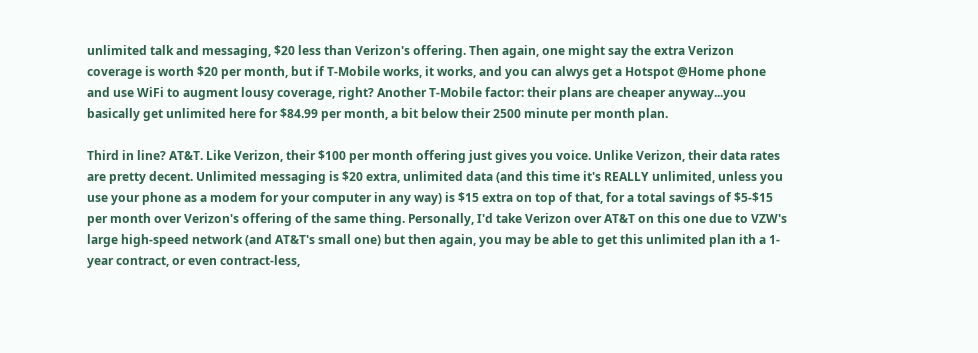unlimited talk and messaging, $20 less than Verizon's offering. Then again, one might say the extra Verizon coverage is worth $20 per month, but if T-Mobile works, it works, and you can alwys get a Hotspot @Home phone and use WiFi to augment lousy coverage, right? Another T-Mobile factor: their plans are cheaper anyway...you basically get unlimited here for $84.99 per month, a bit below their 2500 minute per month plan.

Third in line? AT&T. Like Verizon, their $100 per month offering just gives you voice. Unlike Verizon, their data rates are pretty decent. Unlimited messaging is $20 extra, unlimited data (and this time it's REALLY unlimited, unless you use your phone as a modem for your computer in any way) is $15 extra on top of that, for a total savings of $5-$15 per month over Verizon's offering of the same thing. Personally, I'd take Verizon over AT&T on this one due to VZW's large high-speed network (and AT&T's small one) but then again, you may be able to get this unlimited plan ith a 1-year contract, or even contract-less,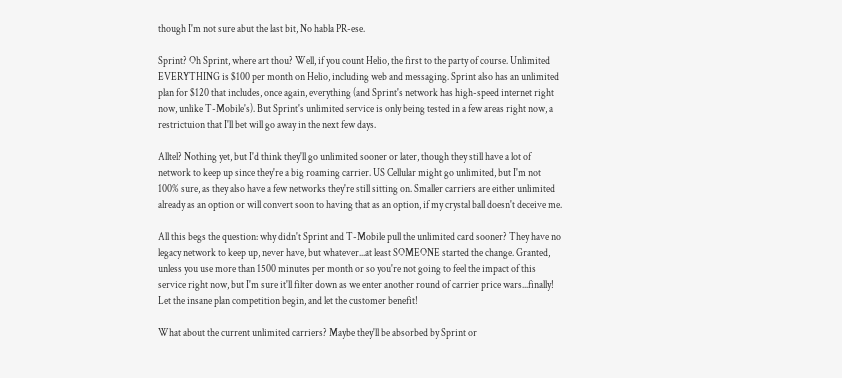though I'm not sure abut the last bit, No habla PR-ese.

Sprint? Oh Sprint, where art thou? Well, if you count Helio, the first to the party of course. Unlimited EVERYTHING is $100 per month on Helio, including web and messaging. Sprint also has an unlimited plan for $120 that includes, once again, everything (and Sprint's network has high-speed internet right now, unlike T-Mobile's). But Sprint's unlimited service is only being tested in a few areas right now, a restrictuion that I'll bet will go away in the next few days.

Alltel? Nothing yet, but I'd think they'll go unlimited sooner or later, though they still have a lot of network to keep up since they're a big roaming carrier. US Cellular might go unlimited, but I'm not 100% sure, as they also have a few networks they're still sitting on. Smaller carriers are either unlimited already as an option or will convert soon to having that as an option, if my crystal ball doesn't deceive me.

All this begs the question: why didn't Sprint and T-Mobile pull the unlimited card sooner? They have no legacy network to keep up, never have, but whatever...at least SOMEONE started the change. Granted, unless you use more than 1500 minutes per month or so you're not going to feel the impact of this service right now, but I'm sure it'll filter down as we enter another round of carrier price wars...finally! Let the insane plan competition begin, and let the customer benefit!

What about the current unlimited carriers? Maybe they'll be absorbed by Sprint or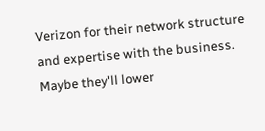Verizon for their network structure and expertise with the business. Maybe they'll lower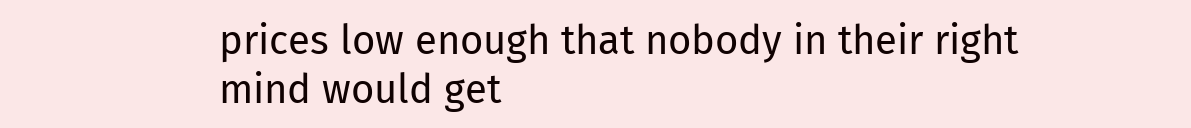prices low enough that nobody in their right mind would get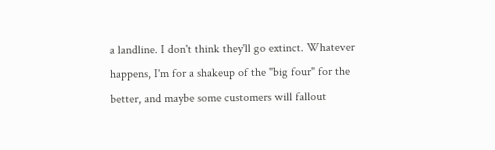a landline. I don't think they'll go extinct. Whatever happens, I'm for a shakeup of the "big four" for the better, and maybe some customers will fallout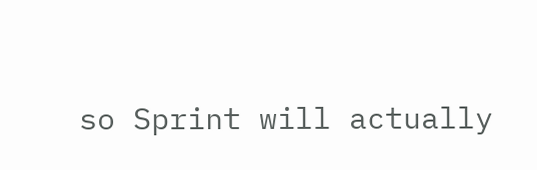so Sprint will actually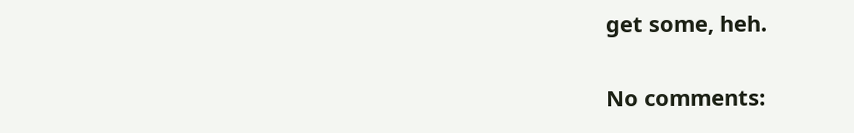get some, heh.

No comments: